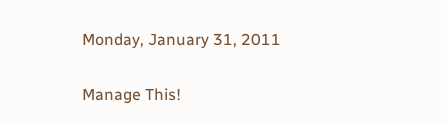Monday, January 31, 2011

Manage This!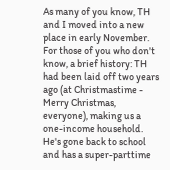As many of you know, TH and I moved into a new place in early November. For those of you who don't know, a brief history: TH had been laid off two years ago (at Christmastime - Merry Christmas, everyone), making us a one-income household. He's gone back to school and has a super-parttime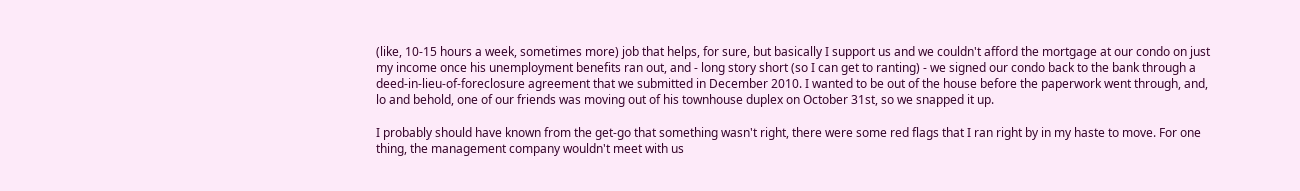(like, 10-15 hours a week, sometimes more) job that helps, for sure, but basically I support us and we couldn't afford the mortgage at our condo on just my income once his unemployment benefits ran out, and - long story short (so I can get to ranting) - we signed our condo back to the bank through a deed-in-lieu-of-foreclosure agreement that we submitted in December 2010. I wanted to be out of the house before the paperwork went through, and, lo and behold, one of our friends was moving out of his townhouse duplex on October 31st, so we snapped it up.

I probably should have known from the get-go that something wasn't right, there were some red flags that I ran right by in my haste to move. For one thing, the management company wouldn't meet with us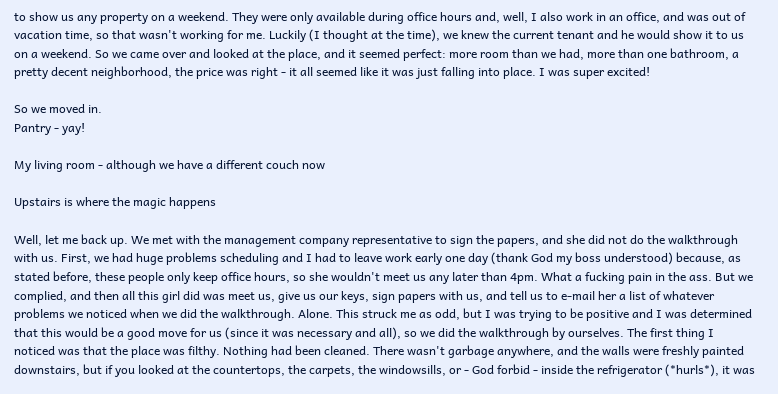to show us any property on a weekend. They were only available during office hours and, well, I also work in an office, and was out of vacation time, so that wasn't working for me. Luckily (I thought at the time), we knew the current tenant and he would show it to us on a weekend. So we came over and looked at the place, and it seemed perfect: more room than we had, more than one bathroom, a pretty decent neighborhood, the price was right - it all seemed like it was just falling into place. I was super excited!

So we moved in.
Pantry - yay!

My living room - although we have a different couch now

Upstairs is where the magic happens

Well, let me back up. We met with the management company representative to sign the papers, and she did not do the walkthrough with us. First, we had huge problems scheduling and I had to leave work early one day (thank God my boss understood) because, as stated before, these people only keep office hours, so she wouldn't meet us any later than 4pm. What a fucking pain in the ass. But we complied, and then all this girl did was meet us, give us our keys, sign papers with us, and tell us to e-mail her a list of whatever problems we noticed when we did the walkthrough. Alone. This struck me as odd, but I was trying to be positive and I was determined that this would be a good move for us (since it was necessary and all), so we did the walkthrough by ourselves. The first thing I noticed was that the place was filthy. Nothing had been cleaned. There wasn't garbage anywhere, and the walls were freshly painted downstairs, but if you looked at the countertops, the carpets, the windowsills, or - God forbid - inside the refrigerator (*hurls*), it was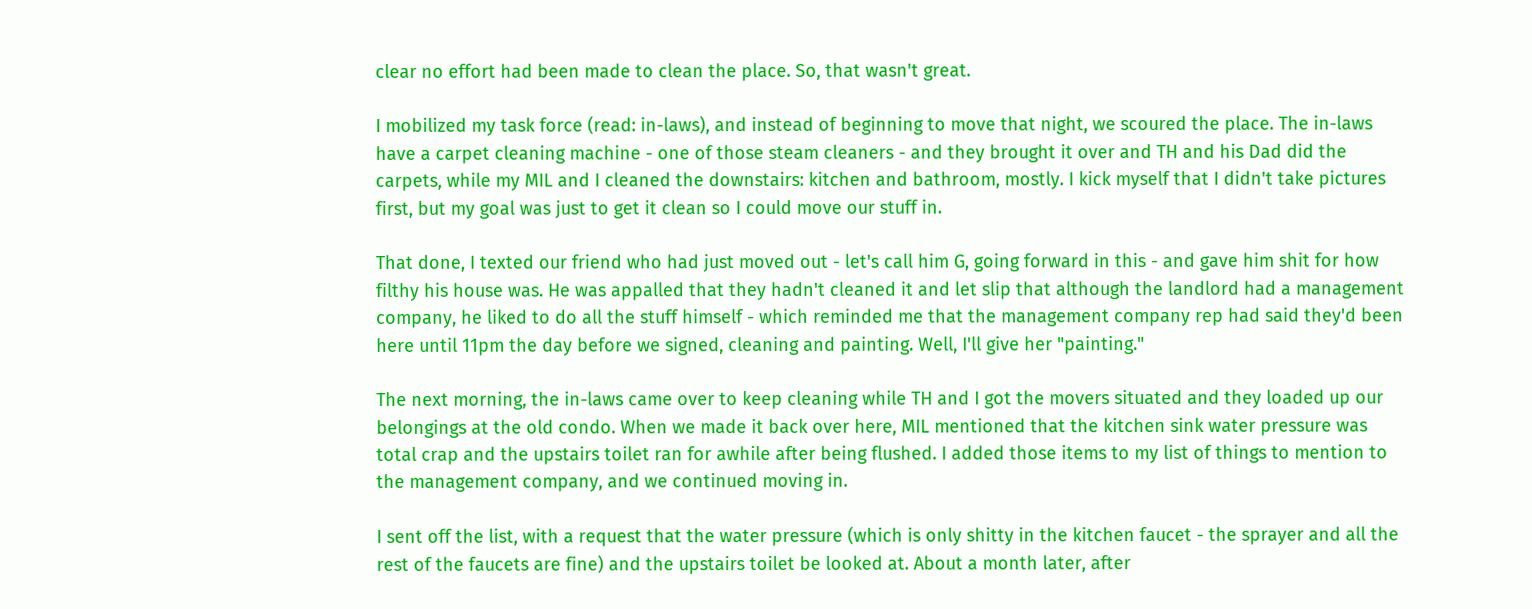clear no effort had been made to clean the place. So, that wasn't great.

I mobilized my task force (read: in-laws), and instead of beginning to move that night, we scoured the place. The in-laws have a carpet cleaning machine - one of those steam cleaners - and they brought it over and TH and his Dad did the carpets, while my MIL and I cleaned the downstairs: kitchen and bathroom, mostly. I kick myself that I didn't take pictures first, but my goal was just to get it clean so I could move our stuff in.

That done, I texted our friend who had just moved out - let's call him G, going forward in this - and gave him shit for how filthy his house was. He was appalled that they hadn't cleaned it and let slip that although the landlord had a management company, he liked to do all the stuff himself - which reminded me that the management company rep had said they'd been here until 11pm the day before we signed, cleaning and painting. Well, I'll give her "painting."

The next morning, the in-laws came over to keep cleaning while TH and I got the movers situated and they loaded up our belongings at the old condo. When we made it back over here, MIL mentioned that the kitchen sink water pressure was total crap and the upstairs toilet ran for awhile after being flushed. I added those items to my list of things to mention to the management company, and we continued moving in.

I sent off the list, with a request that the water pressure (which is only shitty in the kitchen faucet - the sprayer and all the rest of the faucets are fine) and the upstairs toilet be looked at. About a month later, after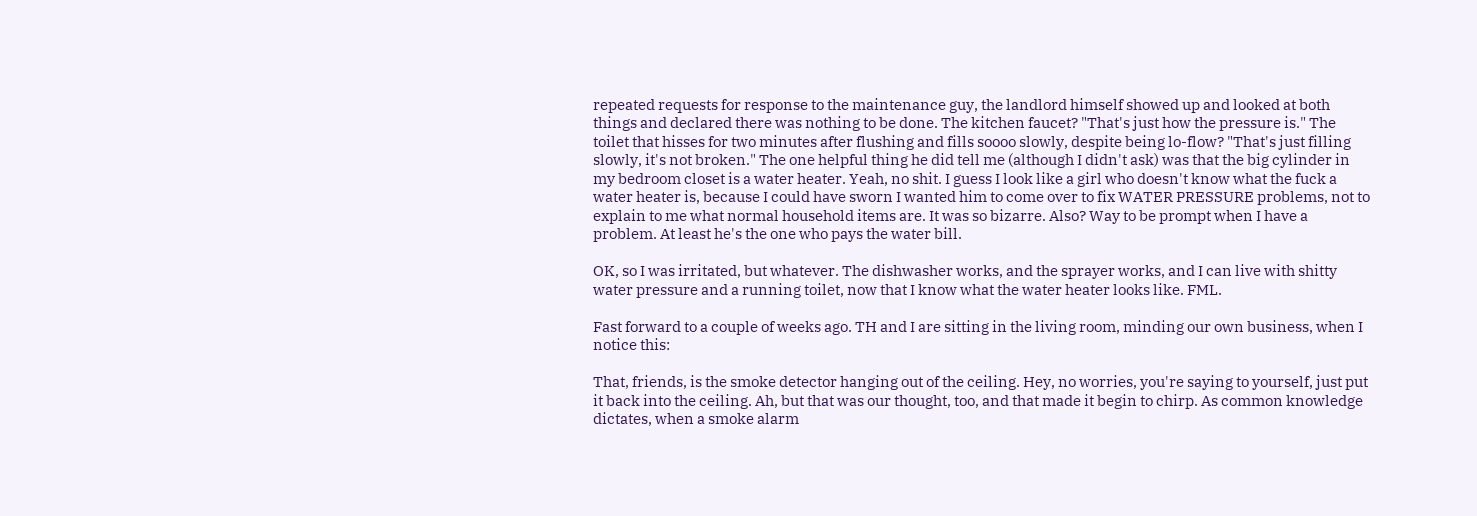repeated requests for response to the maintenance guy, the landlord himself showed up and looked at both things and declared there was nothing to be done. The kitchen faucet? "That's just how the pressure is." The toilet that hisses for two minutes after flushing and fills soooo slowly, despite being lo-flow? "That's just filling slowly, it's not broken." The one helpful thing he did tell me (although I didn't ask) was that the big cylinder in my bedroom closet is a water heater. Yeah, no shit. I guess I look like a girl who doesn't know what the fuck a water heater is, because I could have sworn I wanted him to come over to fix WATER PRESSURE problems, not to explain to me what normal household items are. It was so bizarre. Also? Way to be prompt when I have a problem. At least he's the one who pays the water bill.

OK, so I was irritated, but whatever. The dishwasher works, and the sprayer works, and I can live with shitty water pressure and a running toilet, now that I know what the water heater looks like. FML.

Fast forward to a couple of weeks ago. TH and I are sitting in the living room, minding our own business, when I notice this:

That, friends, is the smoke detector hanging out of the ceiling. Hey, no worries, you're saying to yourself, just put it back into the ceiling. Ah, but that was our thought, too, and that made it begin to chirp. As common knowledge dictates, when a smoke alarm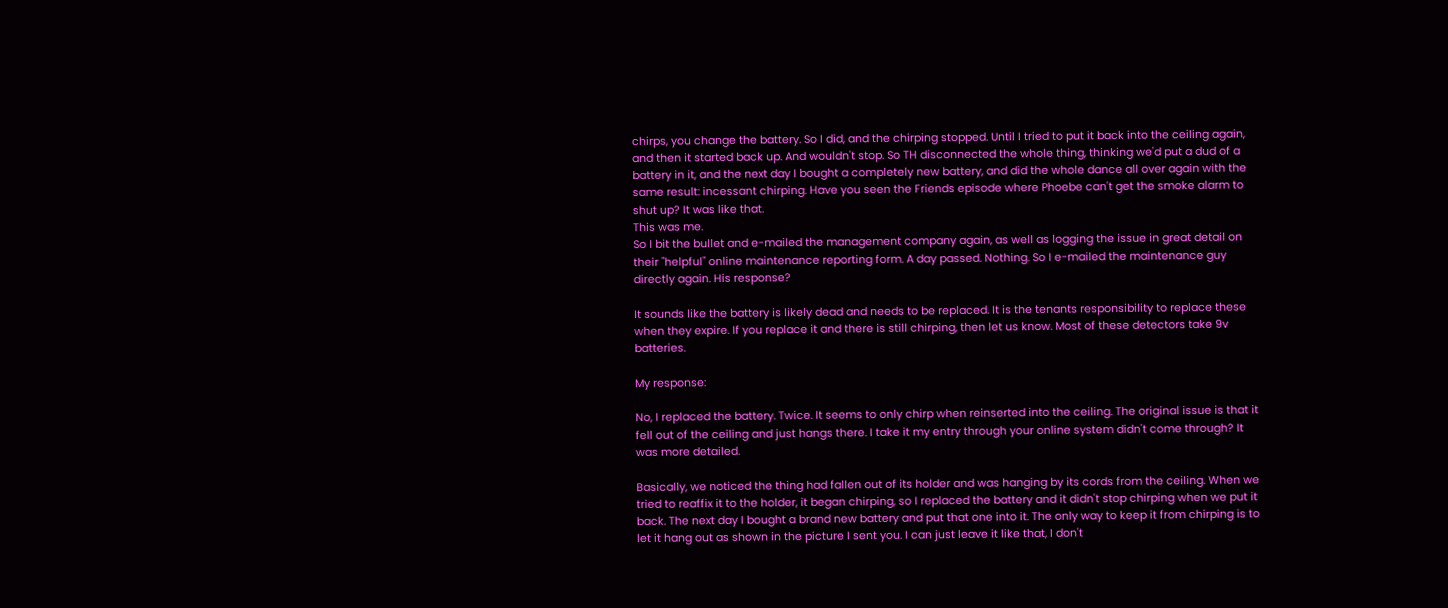chirps, you change the battery. So I did, and the chirping stopped. Until I tried to put it back into the ceiling again, and then it started back up. And wouldn't stop. So TH disconnected the whole thing, thinking we'd put a dud of a battery in it, and the next day I bought a completely new battery, and did the whole dance all over again with the same result: incessant chirping. Have you seen the Friends episode where Phoebe can't get the smoke alarm to shut up? It was like that.
This was me.
So I bit the bullet and e-mailed the management company again, as well as logging the issue in great detail on their "helpful" online maintenance reporting form. A day passed. Nothing. So I e-mailed the maintenance guy directly again. His response?

It sounds like the battery is likely dead and needs to be replaced. It is the tenants responsibility to replace these when they expire. If you replace it and there is still chirping, then let us know. Most of these detectors take 9v batteries.

My response:

No, I replaced the battery. Twice. It seems to only chirp when reinserted into the ceiling. The original issue is that it fell out of the ceiling and just hangs there. I take it my entry through your online system didn't come through? It was more detailed.

Basically, we noticed the thing had fallen out of its holder and was hanging by its cords from the ceiling. When we tried to reaffix it to the holder, it began chirping, so I replaced the battery and it didn't stop chirping when we put it back. The next day I bought a brand new battery and put that one into it. The only way to keep it from chirping is to let it hang out as shown in the picture I sent you. I can just leave it like that, I don't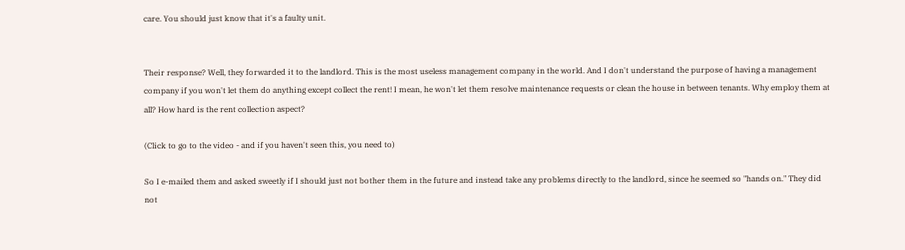care. You should just know that it's a faulty unit.


Their response? Well, they forwarded it to the landlord. This is the most useless management company in the world. And I don't understand the purpose of having a management company if you won't let them do anything except collect the rent! I mean, he won't let them resolve maintenance requests or clean the house in between tenants. Why employ them at all? How hard is the rent collection aspect?

(Click to go to the video - and if you haven't seen this, you need to)

So I e-mailed them and asked sweetly if I should just not bother them in the future and instead take any problems directly to the landlord, since he seemed so "hands on." They did not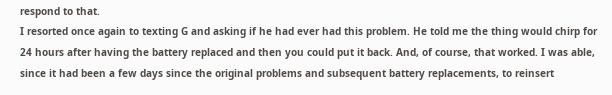respond to that.
I resorted once again to texting G and asking if he had ever had this problem. He told me the thing would chirp for 24 hours after having the battery replaced and then you could put it back. And, of course, that worked. I was able, since it had been a few days since the original problems and subsequent battery replacements, to reinsert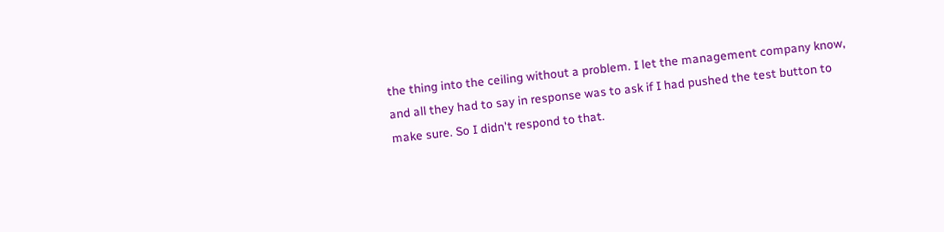the thing into the ceiling without a problem. I let the management company know, and all they had to say in response was to ask if I had pushed the test button to make sure. So I didn't respond to that.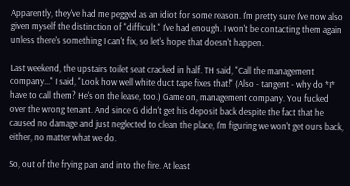Apparently, they've had me pegged as an idiot for some reason. I'm pretty sure I've now also given myself the distinction of "difficult." I've had enough. I won't be contacting them again unless there's something I can't fix, so let's hope that doesn't happen.

Last weekend, the upstairs toilet seat cracked in half. TH said, "Call the management company..." I said, "Look how well white duct tape fixes that!" (Also - tangent - why do *I* have to call them? He's on the lease, too.) Game on, management company. You fucked over the wrong tenant. And since G didn't get his deposit back despite the fact that he caused no damage and just neglected to clean the place, I'm figuring we won't get ours back, either, no matter what we do.

So, out of the frying pan and into the fire. At least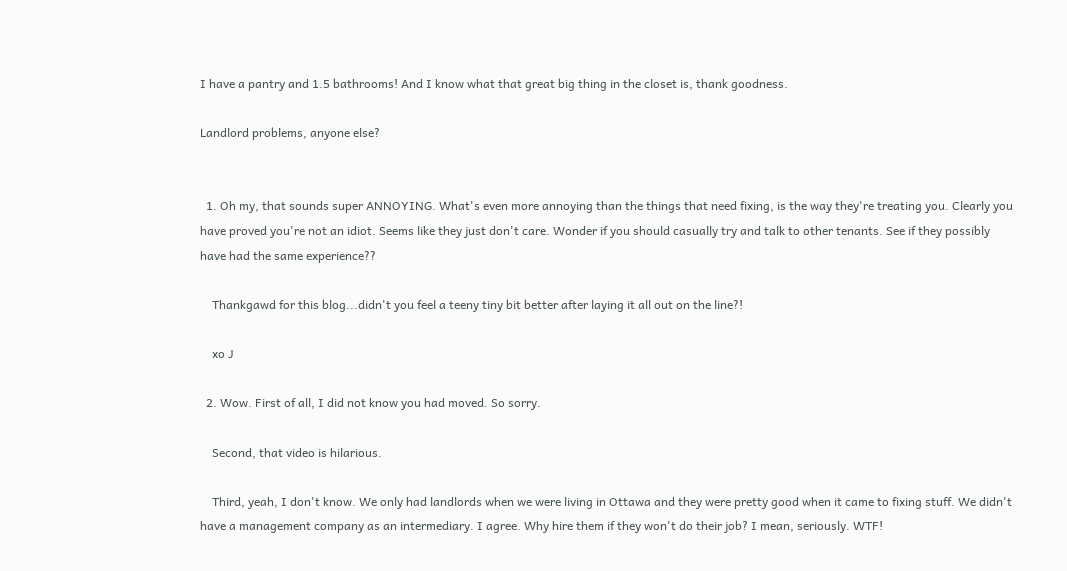I have a pantry and 1.5 bathrooms! And I know what that great big thing in the closet is, thank goodness.

Landlord problems, anyone else?


  1. Oh my, that sounds super ANNOYING. What's even more annoying than the things that need fixing, is the way they're treating you. Clearly you have proved you're not an idiot. Seems like they just don't care. Wonder if you should casually try and talk to other tenants. See if they possibly have had the same experience??

    Thankgawd for this blog...didn't you feel a teeny tiny bit better after laying it all out on the line?!

    xo J

  2. Wow. First of all, I did not know you had moved. So sorry.

    Second, that video is hilarious.

    Third, yeah, I don't know. We only had landlords when we were living in Ottawa and they were pretty good when it came to fixing stuff. We didn't have a management company as an intermediary. I agree. Why hire them if they won't do their job? I mean, seriously. WTF!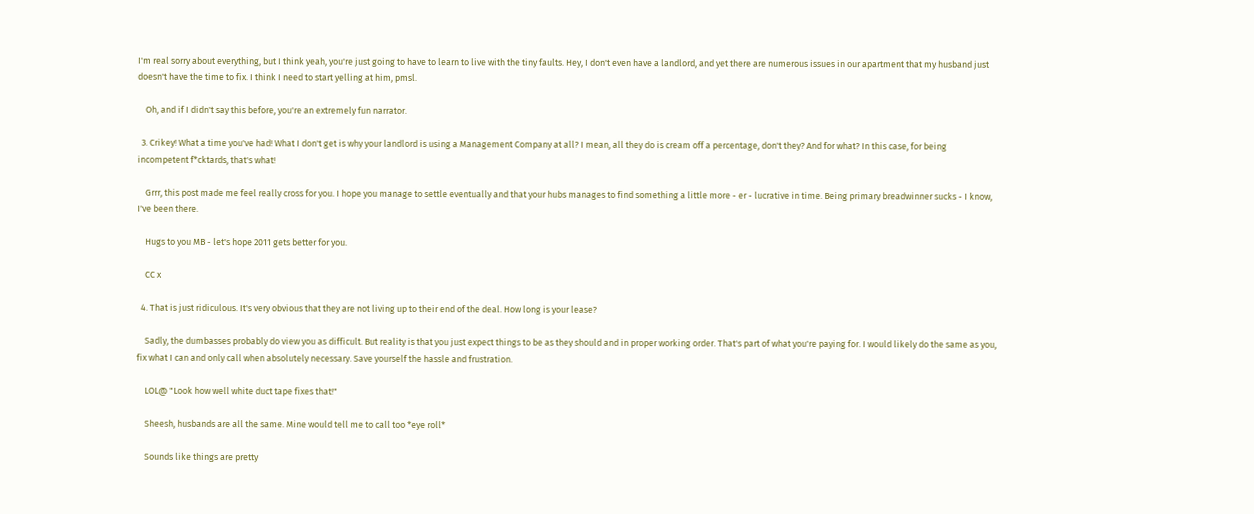I'm real sorry about everything, but I think yeah, you're just going to have to learn to live with the tiny faults. Hey, I don't even have a landlord, and yet there are numerous issues in our apartment that my husband just doesn't have the time to fix. I think I need to start yelling at him, pmsl.

    Oh, and if I didn't say this before, you're an extremely fun narrator.

  3. Crikey! What a time you've had! What I don't get is why your landlord is using a Management Company at all? I mean, all they do is cream off a percentage, don't they? And for what? In this case, for being incompetent f*cktards, that's what!

    Grrr, this post made me feel really cross for you. I hope you manage to settle eventually and that your hubs manages to find something a little more - er - lucrative in time. Being primary breadwinner sucks - I know, I've been there.

    Hugs to you MB - let's hope 2011 gets better for you.

    CC x

  4. That is just ridiculous. It's very obvious that they are not living up to their end of the deal. How long is your lease?

    Sadly, the dumbasses probably do view you as difficult. But reality is that you just expect things to be as they should and in proper working order. That's part of what you're paying for. I would likely do the same as you, fix what I can and only call when absolutely necessary. Save yourself the hassle and frustration.

    LOL@ "Look how well white duct tape fixes that!"

    Sheesh, husbands are all the same. Mine would tell me to call too *eye roll*

    Sounds like things are pretty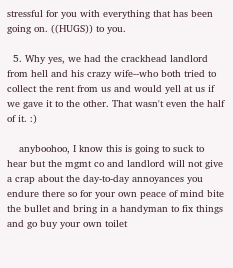stressful for you with everything that has been going on. ((HUGS)) to you.

  5. Why yes, we had the crackhead landlord from hell and his crazy wife--who both tried to collect the rent from us and would yell at us if we gave it to the other. That wasn't even the half of it. :)

    anyboohoo, I know this is going to suck to hear but the mgmt co and landlord will not give a crap about the day-to-day annoyances you endure there so for your own peace of mind bite the bullet and bring in a handyman to fix things and go buy your own toilet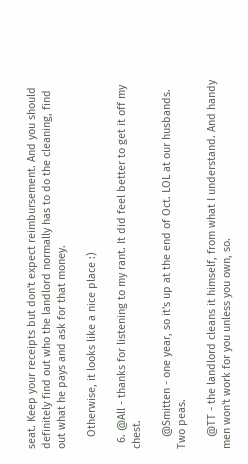seat. Keep your receipts but don't expect reimbursement. And you should definitely find out who the landlord normally has to do the cleaning, find out what he pays and ask for that money.

    Otherwise, it looks like a nice place :)

  6. @All - thanks for listening to my rant. It did feel better to get it off my chest.

    @Smitten - one year, so it's up at the end of Oct. LOL at our husbands. Two peas.

    @TT - the landlord cleans it himself, from what I understand. And handy men won't work for you unless you own, so.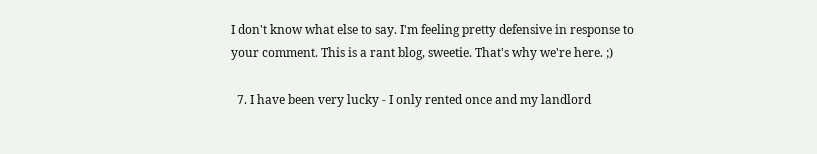I don't know what else to say. I'm feeling pretty defensive in response to your comment. This is a rant blog, sweetie. That's why we're here. ;)

  7. I have been very lucky - I only rented once and my landlord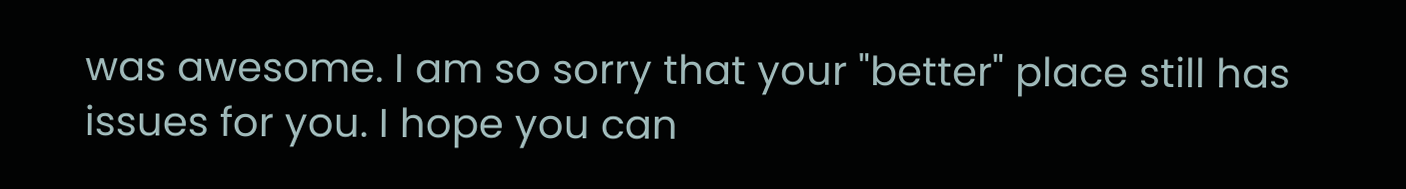was awesome. I am so sorry that your "better" place still has issues for you. I hope you can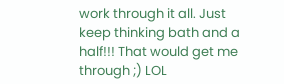work through it all. Just keep thinking bath and a half!!! That would get me through ;) LOL